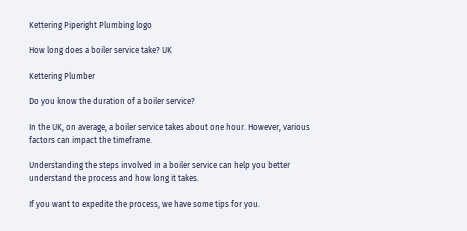Kettering Piperight Plumbing logo

How long does a boiler service take? UK

Kettering Plumber

Do you know the duration of a boiler service?

In the UK, on average, a boiler service takes about one hour. However, various factors can impact the timeframe.

Understanding the steps involved in a boiler service can help you better understand the process and how long it takes.

If you want to expedite the process, we have some tips for you.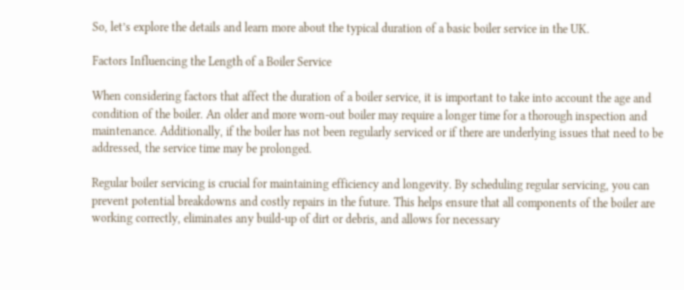So, let’s explore the details and learn more about the typical duration of a basic boiler service in the UK.

Factors Influencing the Length of a Boiler Service

When considering factors that affect the duration of a boiler service, it is important to take into account the age and condition of the boiler. An older and more worn-out boiler may require a longer time for a thorough inspection and maintenance. Additionally, if the boiler has not been regularly serviced or if there are underlying issues that need to be addressed, the service time may be prolonged.

Regular boiler servicing is crucial for maintaining efficiency and longevity. By scheduling regular servicing, you can prevent potential breakdowns and costly repairs in the future. This helps ensure that all components of the boiler are working correctly, eliminates any build-up of dirt or debris, and allows for necessary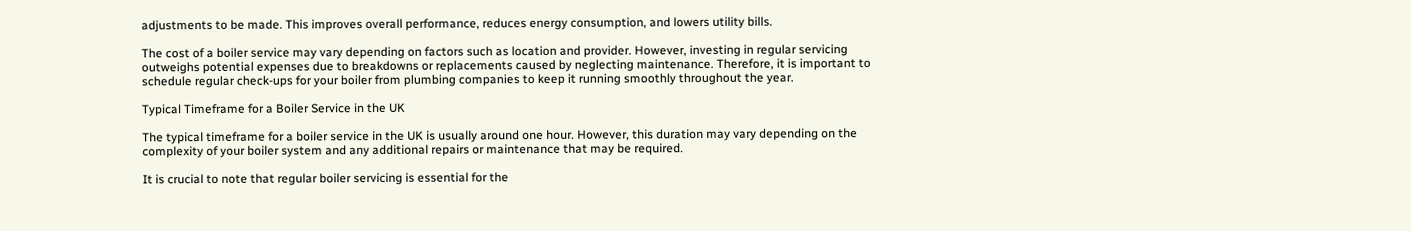adjustments to be made. This improves overall performance, reduces energy consumption, and lowers utility bills.

The cost of a boiler service may vary depending on factors such as location and provider. However, investing in regular servicing outweighs potential expenses due to breakdowns or replacements caused by neglecting maintenance. Therefore, it is important to schedule regular check-ups for your boiler from plumbing companies to keep it running smoothly throughout the year.

Typical Timeframe for a Boiler Service in the UK

The typical timeframe for a boiler service in the UK is usually around one hour. However, this duration may vary depending on the complexity of your boiler system and any additional repairs or maintenance that may be required.

It is crucial to note that regular boiler servicing is essential for the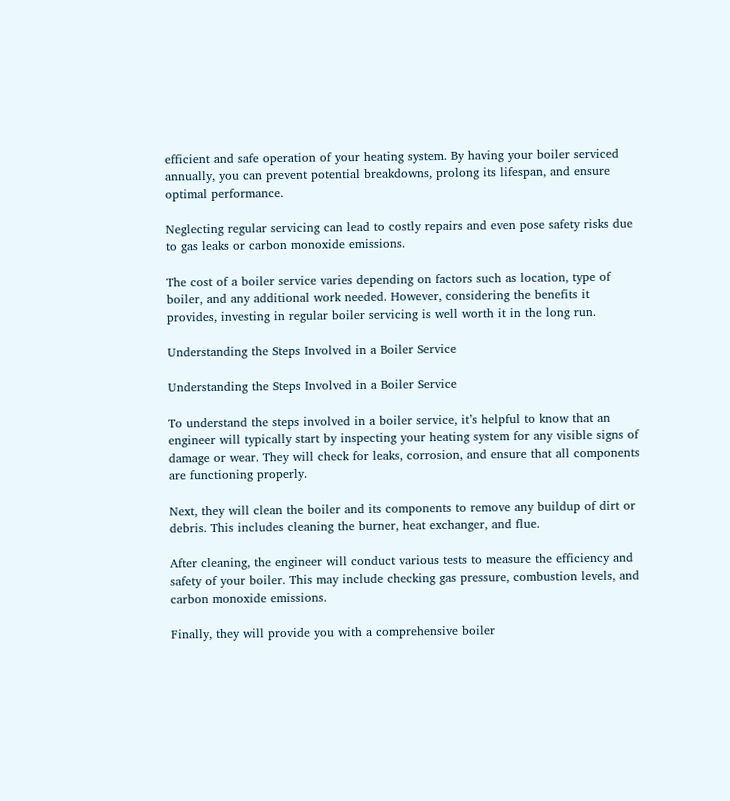efficient and safe operation of your heating system. By having your boiler serviced annually, you can prevent potential breakdowns, prolong its lifespan, and ensure optimal performance.

Neglecting regular servicing can lead to costly repairs and even pose safety risks due to gas leaks or carbon monoxide emissions.

The cost of a boiler service varies depending on factors such as location, type of boiler, and any additional work needed. However, considering the benefits it provides, investing in regular boiler servicing is well worth it in the long run.

Understanding the Steps Involved in a Boiler Service

Understanding the Steps Involved in a Boiler Service

To understand the steps involved in a boiler service, it’s helpful to know that an engineer will typically start by inspecting your heating system for any visible signs of damage or wear. They will check for leaks, corrosion, and ensure that all components are functioning properly.

Next, they will clean the boiler and its components to remove any buildup of dirt or debris. This includes cleaning the burner, heat exchanger, and flue.

After cleaning, the engineer will conduct various tests to measure the efficiency and safety of your boiler. This may include checking gas pressure, combustion levels, and carbon monoxide emissions.

Finally, they will provide you with a comprehensive boiler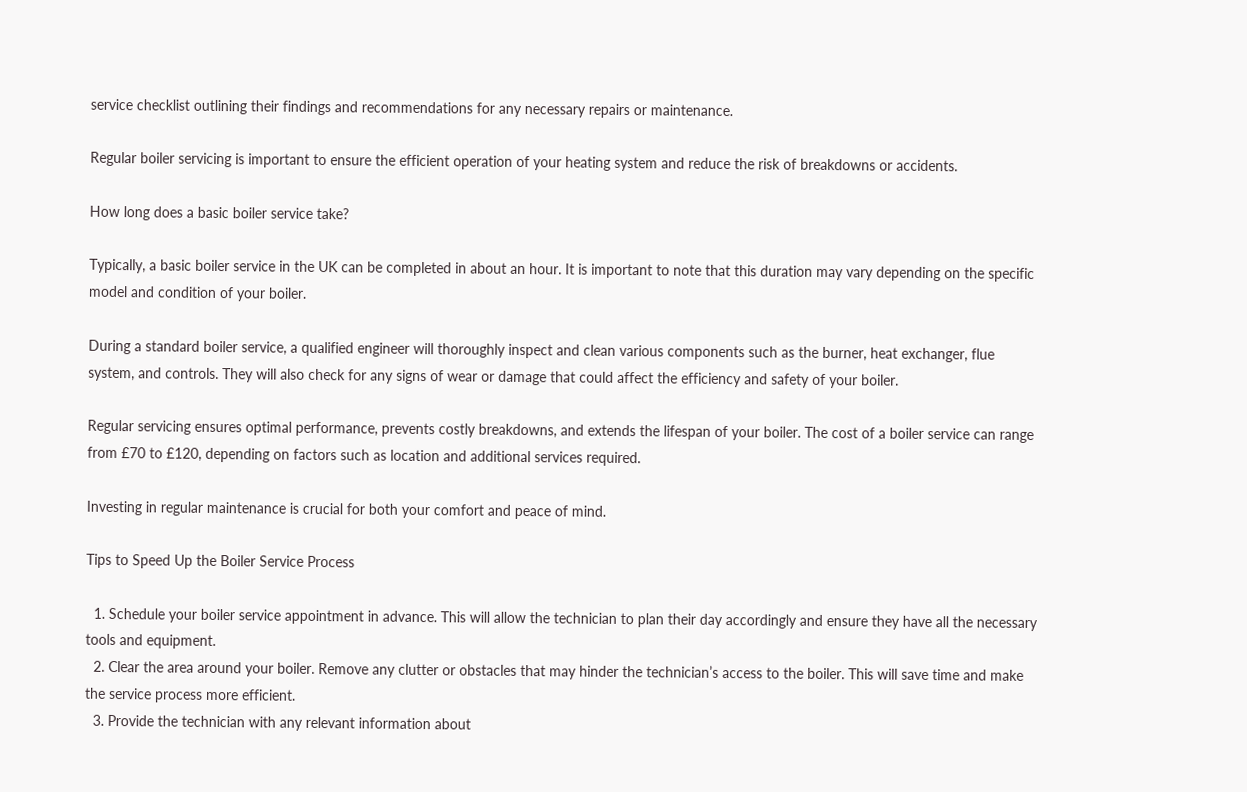service checklist outlining their findings and recommendations for any necessary repairs or maintenance.

Regular boiler servicing is important to ensure the efficient operation of your heating system and reduce the risk of breakdowns or accidents.

How long does a basic boiler service take?

Typically, a basic boiler service in the UK can be completed in about an hour. It is important to note that this duration may vary depending on the specific model and condition of your boiler.

During a standard boiler service, a qualified engineer will thoroughly inspect and clean various components such as the burner, heat exchanger, flue system, and controls. They will also check for any signs of wear or damage that could affect the efficiency and safety of your boiler.

Regular servicing ensures optimal performance, prevents costly breakdowns, and extends the lifespan of your boiler. The cost of a boiler service can range from £70 to £120, depending on factors such as location and additional services required.

Investing in regular maintenance is crucial for both your comfort and peace of mind.

Tips to Speed Up the Boiler Service Process

  1. Schedule your boiler service appointment in advance. This will allow the technician to plan their day accordingly and ensure they have all the necessary tools and equipment.
  2. Clear the area around your boiler. Remove any clutter or obstacles that may hinder the technician’s access to the boiler. This will save time and make the service process more efficient.
  3. Provide the technician with any relevant information about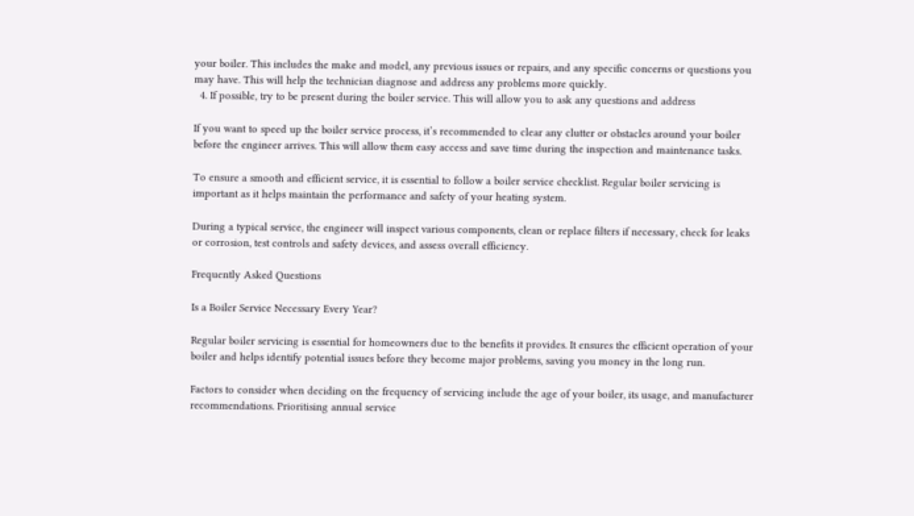your boiler. This includes the make and model, any previous issues or repairs, and any specific concerns or questions you may have. This will help the technician diagnose and address any problems more quickly.
  4. If possible, try to be present during the boiler service. This will allow you to ask any questions and address

If you want to speed up the boiler service process, it’s recommended to clear any clutter or obstacles around your boiler before the engineer arrives. This will allow them easy access and save time during the inspection and maintenance tasks.

To ensure a smooth and efficient service, it is essential to follow a boiler service checklist. Regular boiler servicing is important as it helps maintain the performance and safety of your heating system.

During a typical service, the engineer will inspect various components, clean or replace filters if necessary, check for leaks or corrosion, test controls and safety devices, and assess overall efficiency.

Frequently Asked Questions

Is a Boiler Service Necessary Every Year?

Regular boiler servicing is essential for homeowners due to the benefits it provides. It ensures the efficient operation of your boiler and helps identify potential issues before they become major problems, saving you money in the long run.

Factors to consider when deciding on the frequency of servicing include the age of your boiler, its usage, and manufacturer recommendations. Prioritising annual service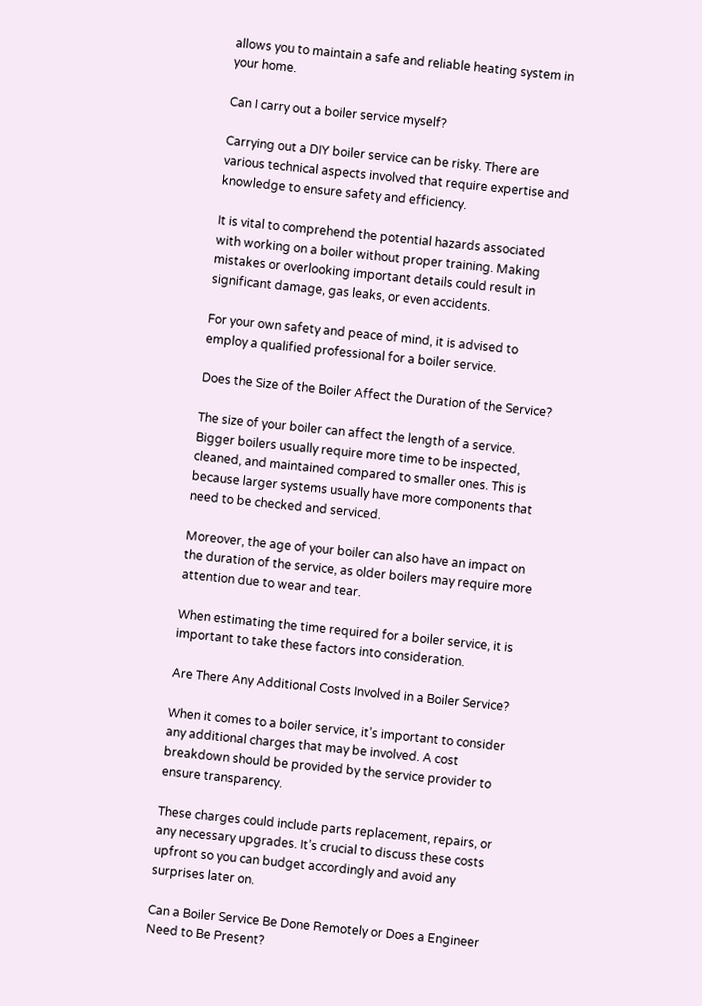allows you to maintain a safe and reliable heating system in your home.

Can I carry out a boiler service myself?

Carrying out a DIY boiler service can be risky. There are various technical aspects involved that require expertise and knowledge to ensure safety and efficiency.

It is vital to comprehend the potential hazards associated with working on a boiler without proper training. Making mistakes or overlooking important details could result in significant damage, gas leaks, or even accidents.

For your own safety and peace of mind, it is advised to employ a qualified professional for a boiler service.

Does the Size of the Boiler Affect the Duration of the Service?

The size of your boiler can affect the length of a service. Bigger boilers usually require more time to be inspected, cleaned, and maintained compared to smaller ones. This is because larger systems usually have more components that need to be checked and serviced.

Moreover, the age of your boiler can also have an impact on the duration of the service, as older boilers may require more attention due to wear and tear.

When estimating the time required for a boiler service, it is important to take these factors into consideration.

Are There Any Additional Costs Involved in a Boiler Service?

When it comes to a boiler service, it’s important to consider any additional charges that may be involved. A cost breakdown should be provided by the service provider to ensure transparency.

These charges could include parts replacement, repairs, or any necessary upgrades. It’s crucial to discuss these costs upfront so you can budget accordingly and avoid any surprises later on.

Can a Boiler Service Be Done Remotely or Does a Engineer Need to Be Present?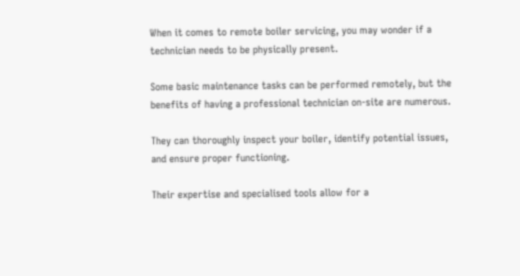When it comes to remote boiler servicing, you may wonder if a technician needs to be physically present.

Some basic maintenance tasks can be performed remotely, but the benefits of having a professional technician on-site are numerous.

They can thoroughly inspect your boiler, identify potential issues, and ensure proper functioning.

Their expertise and specialised tools allow for a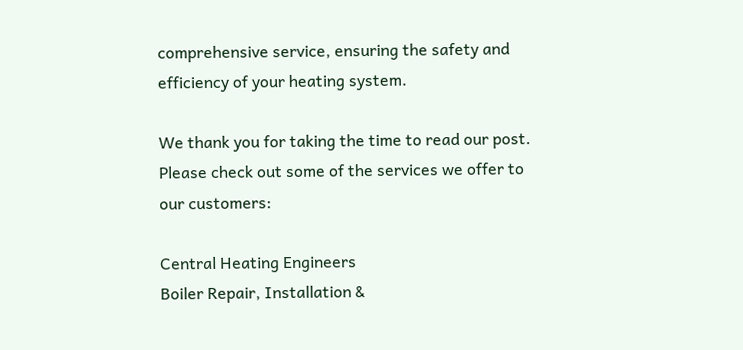comprehensive service, ensuring the safety and efficiency of your heating system.

We thank you for taking the time to read our post. Please check out some of the services we offer to our customers:

Central Heating Engineers
Boiler Repair, Installation &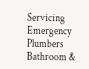Servicing
Emergency Plumbers
Bathroom &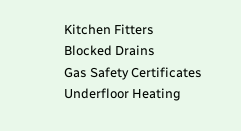Kitchen Fitters
Blocked Drains
Gas Safety Certificates
Underfloor Heating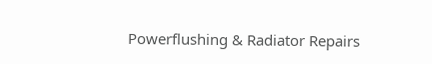Powerflushing & Radiator Repairs